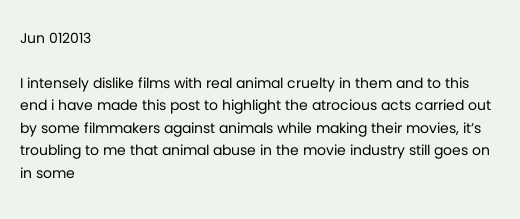Jun 012013

I intensely dislike films with real animal cruelty in them and to this end i have made this post to highlight the atrocious acts carried out by some filmmakers against animals while making their movies, it’s troubling to me that animal abuse in the movie industry still goes on in some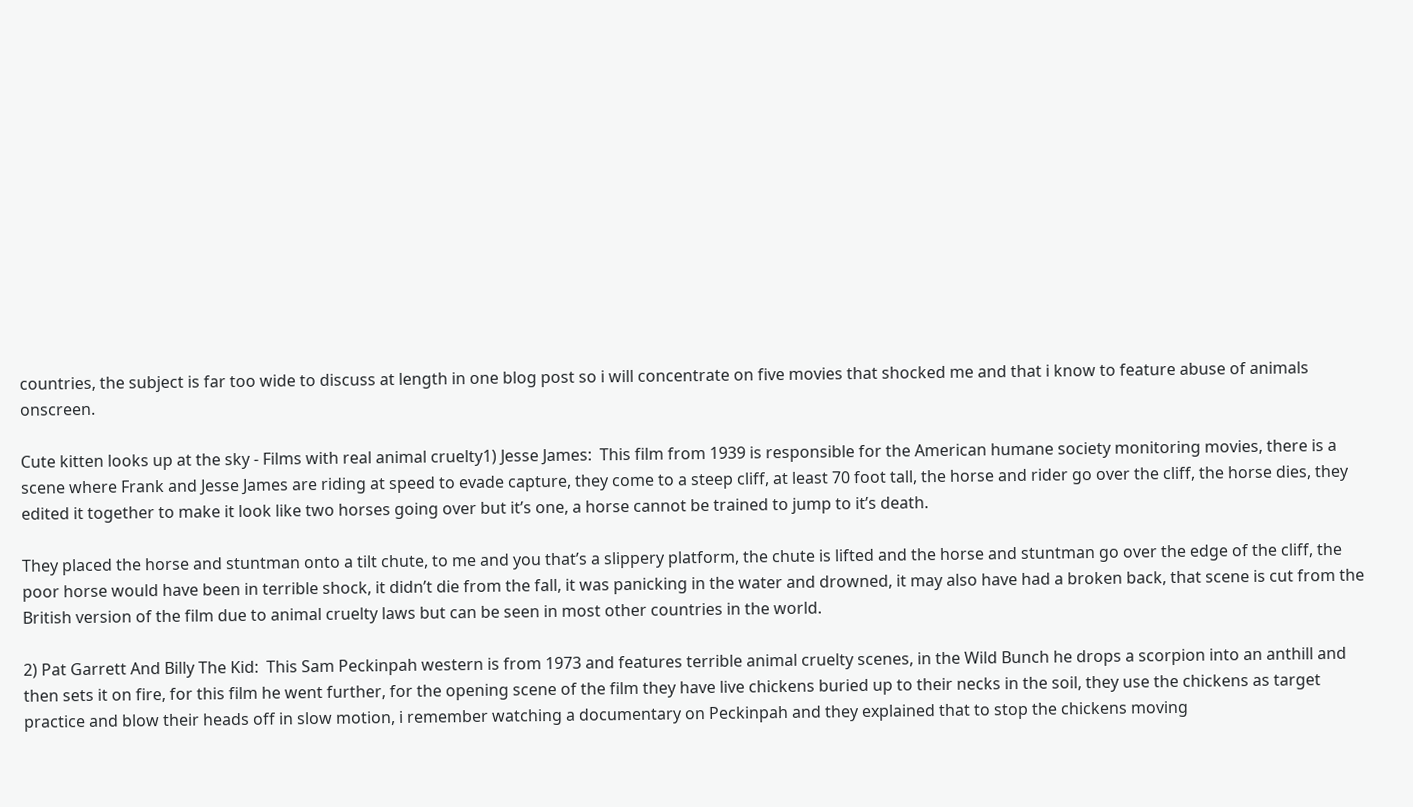countries, the subject is far too wide to discuss at length in one blog post so i will concentrate on five movies that shocked me and that i know to feature abuse of animals onscreen.

Cute kitten looks up at the sky - Films with real animal cruelty1) Jesse James:  This film from 1939 is responsible for the American humane society monitoring movies, there is a scene where Frank and Jesse James are riding at speed to evade capture, they come to a steep cliff, at least 70 foot tall, the horse and rider go over the cliff, the horse dies, they edited it together to make it look like two horses going over but it’s one, a horse cannot be trained to jump to it’s death.

They placed the horse and stuntman onto a tilt chute, to me and you that’s a slippery platform, the chute is lifted and the horse and stuntman go over the edge of the cliff, the poor horse would have been in terrible shock, it didn’t die from the fall, it was panicking in the water and drowned, it may also have had a broken back, that scene is cut from the British version of the film due to animal cruelty laws but can be seen in most other countries in the world.

2) Pat Garrett And Billy The Kid:  This Sam Peckinpah western is from 1973 and features terrible animal cruelty scenes, in the Wild Bunch he drops a scorpion into an anthill and then sets it on fire, for this film he went further, for the opening scene of the film they have live chickens buried up to their necks in the soil, they use the chickens as target practice and blow their heads off in slow motion, i remember watching a documentary on Peckinpah and they explained that to stop the chickens moving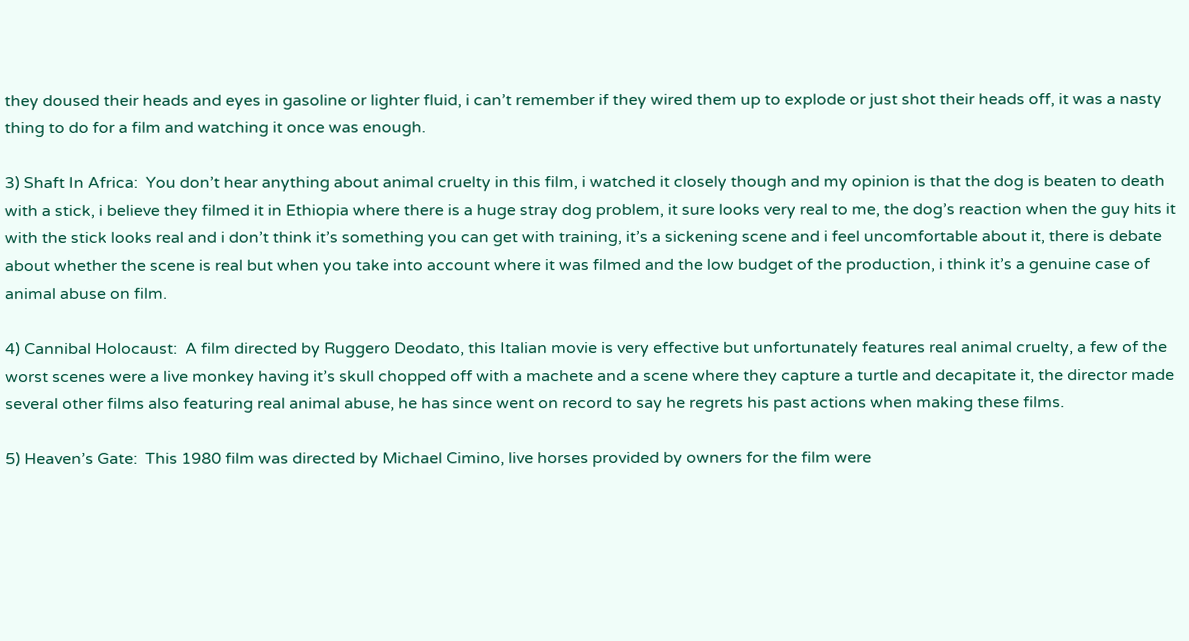they doused their heads and eyes in gasoline or lighter fluid, i can’t remember if they wired them up to explode or just shot their heads off, it was a nasty thing to do for a film and watching it once was enough.

3) Shaft In Africa:  You don’t hear anything about animal cruelty in this film, i watched it closely though and my opinion is that the dog is beaten to death with a stick, i believe they filmed it in Ethiopia where there is a huge stray dog problem, it sure looks very real to me, the dog’s reaction when the guy hits it with the stick looks real and i don’t think it’s something you can get with training, it’s a sickening scene and i feel uncomfortable about it, there is debate about whether the scene is real but when you take into account where it was filmed and the low budget of the production, i think it’s a genuine case of animal abuse on film.

4) Cannibal Holocaust:  A film directed by Ruggero Deodato, this Italian movie is very effective but unfortunately features real animal cruelty, a few of the worst scenes were a live monkey having it’s skull chopped off with a machete and a scene where they capture a turtle and decapitate it, the director made several other films also featuring real animal abuse, he has since went on record to say he regrets his past actions when making these films.

5) Heaven’s Gate:  This 1980 film was directed by Michael Cimino, live horses provided by owners for the film were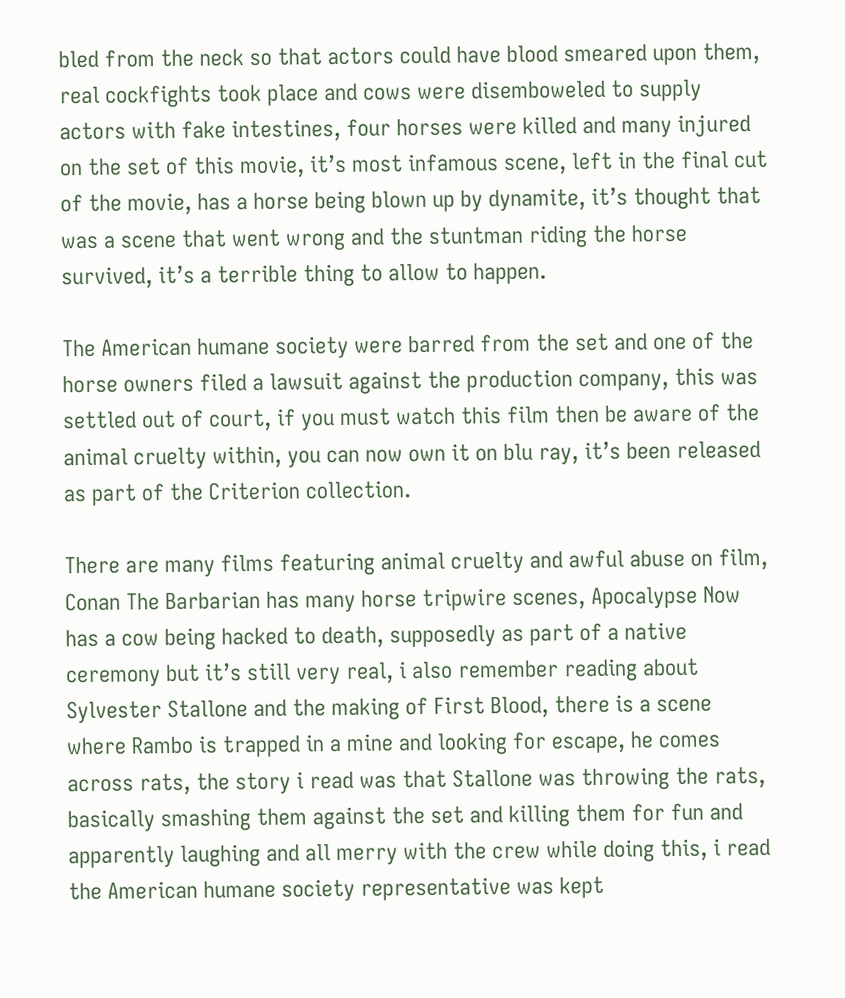bled from the neck so that actors could have blood smeared upon them, real cockfights took place and cows were disemboweled to supply actors with fake intestines, four horses were killed and many injured on the set of this movie, it’s most infamous scene, left in the final cut of the movie, has a horse being blown up by dynamite, it’s thought that was a scene that went wrong and the stuntman riding the horse survived, it’s a terrible thing to allow to happen.

The American humane society were barred from the set and one of the horse owners filed a lawsuit against the production company, this was settled out of court, if you must watch this film then be aware of the animal cruelty within, you can now own it on blu ray, it’s been released as part of the Criterion collection.

There are many films featuring animal cruelty and awful abuse on film, Conan The Barbarian has many horse tripwire scenes, Apocalypse Now has a cow being hacked to death, supposedly as part of a native ceremony but it’s still very real, i also remember reading about Sylvester Stallone and the making of First Blood, there is a scene where Rambo is trapped in a mine and looking for escape, he comes across rats, the story i read was that Stallone was throwing the rats, basically smashing them against the set and killing them for fun and apparently laughing and all merry with the crew while doing this, i read the American humane society representative was kept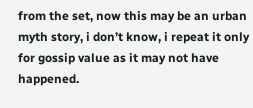from the set, now this may be an urban myth story, i don’t know, i repeat it only for gossip value as it may not have happened.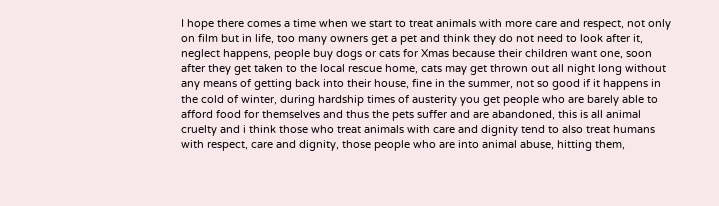I hope there comes a time when we start to treat animals with more care and respect, not only on film but in life, too many owners get a pet and think they do not need to look after it, neglect happens, people buy dogs or cats for Xmas because their children want one, soon after they get taken to the local rescue home, cats may get thrown out all night long without any means of getting back into their house, fine in the summer, not so good if it happens in the cold of winter, during hardship times of austerity you get people who are barely able to afford food for themselves and thus the pets suffer and are abandoned, this is all animal cruelty and i think those who treat animals with care and dignity tend to also treat humans with respect, care and dignity, those people who are into animal abuse, hitting them,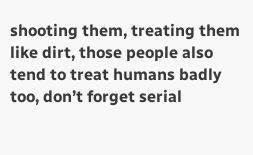shooting them, treating them like dirt, those people also tend to treat humans badly too, don’t forget serial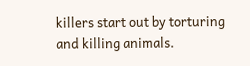killers start out by torturing and killing animals.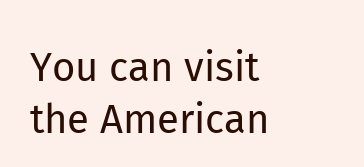You can visit the American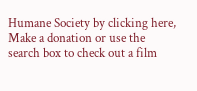Humane Society by clicking here, Make a donation or use the search box to check out a film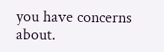you have concerns about.